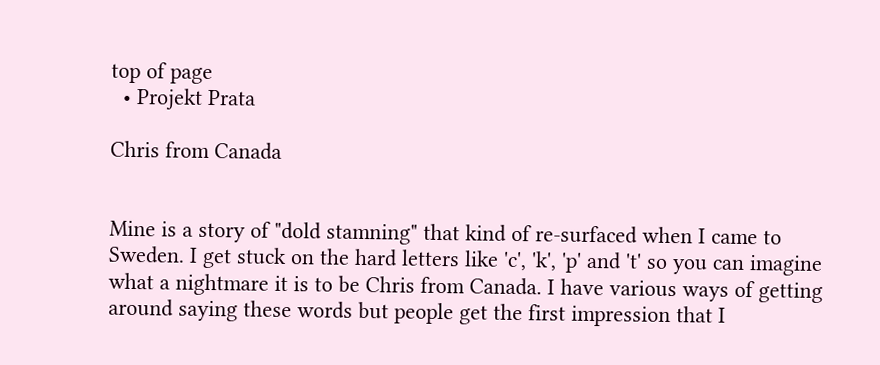top of page
  • Projekt Prata

Chris from Canada


Mine is a story of "dold stamning" that kind of re-surfaced when I came to Sweden. I get stuck on the hard letters like 'c', 'k', 'p' and 't' so you can imagine what a nightmare it is to be Chris from Canada. I have various ways of getting around saying these words but people get the first impression that I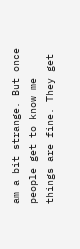am a bit strange. But once people get to know me things are fine. They get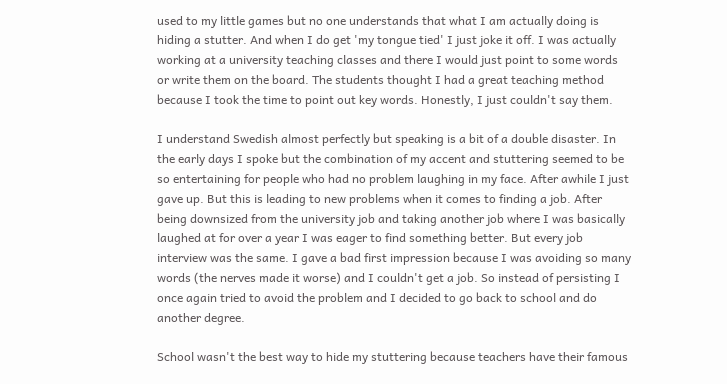used to my little games but no one understands that what I am actually doing is hiding a stutter. And when I do get 'my tongue tied' I just joke it off. I was actually working at a university teaching classes and there I would just point to some words or write them on the board. The students thought I had a great teaching method because I took the time to point out key words. Honestly, I just couldn't say them.

I understand Swedish almost perfectly but speaking is a bit of a double disaster. In the early days I spoke but the combination of my accent and stuttering seemed to be so entertaining for people who had no problem laughing in my face. After awhile I just gave up. But this is leading to new problems when it comes to finding a job. After being downsized from the university job and taking another job where I was basically laughed at for over a year I was eager to find something better. But every job interview was the same. I gave a bad first impression because I was avoiding so many words (the nerves made it worse) and I couldn't get a job. So instead of persisting I once again tried to avoid the problem and I decided to go back to school and do another degree.

School wasn't the best way to hide my stuttering because teachers have their famous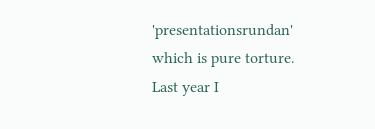'presentationsrundan' which is pure torture. Last year I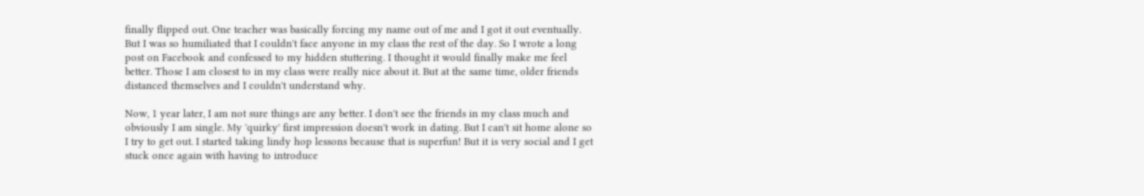finally flipped out. One teacher was basically forcing my name out of me and I got it out eventually. But I was so humiliated that I couldn't face anyone in my class the rest of the day. So I wrote a long post on Facebook and confessed to my hidden stuttering. I thought it would finally make me feel better. Those I am closest to in my class were really nice about it. But at the same time, older friends distanced themselves and I couldn't understand why.

Now, 1 year later, I am not sure things are any better. I don't see the friends in my class much and obviously I am single. My 'quirky' first impression doesn't work in dating. But I can't sit home alone so I try to get out. I started taking lindy hop lessons because that is superfun! But it is very social and I get stuck once again with having to introduce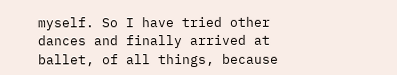myself. So I have tried other dances and finally arrived at ballet, of all things, because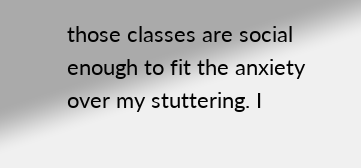those classes are social enough to fit the anxiety over my stuttering. I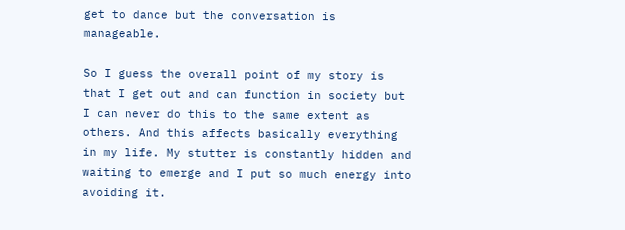get to dance but the conversation is manageable.

So I guess the overall point of my story is that I get out and can function in society but I can never do this to the same extent as others. And this affects basically everything in my life. My stutter is constantly hidden and waiting to emerge and I put so much energy into avoiding it.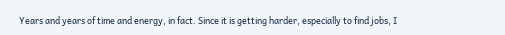Years and years of time and energy, in fact. Since it is getting harder, especially to find jobs, I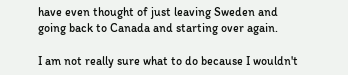have even thought of just leaving Sweden and going back to Canada and starting over again.

I am not really sure what to do because I wouldn't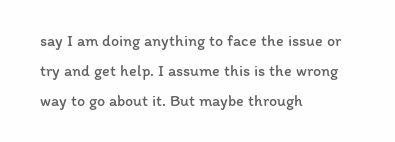say I am doing anything to face the issue or try and get help. I assume this is the wrong way to go about it. But maybe through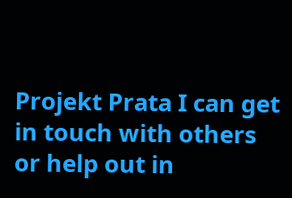Projekt Prata I can get in touch with others or help out in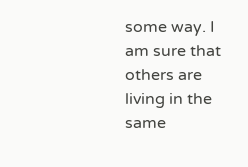some way. I am sure that others are living in the same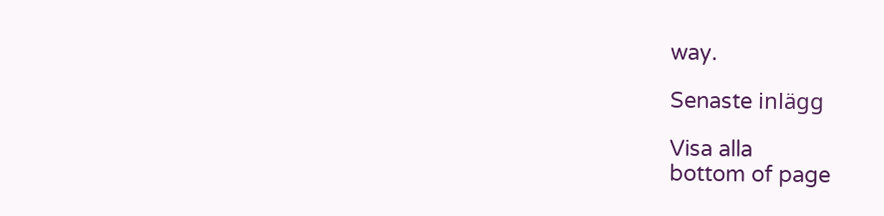way.

Senaste inlägg

Visa alla
bottom of page